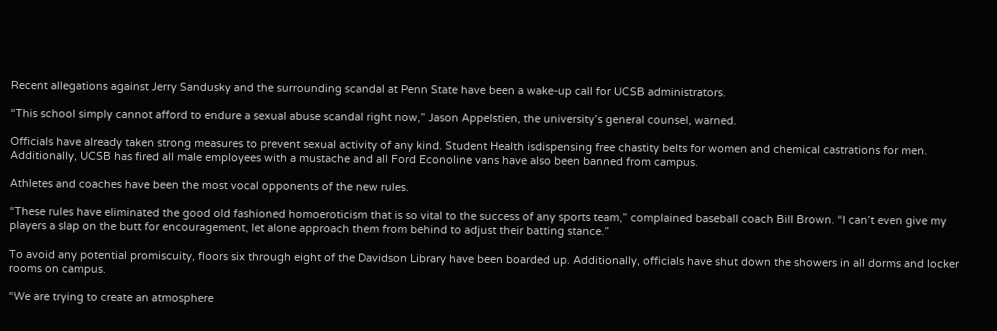Recent allegations against Jerry Sandusky and the surrounding scandal at Penn State have been a wake-up call for UCSB administrators.

“This school simply cannot afford to endure a sexual abuse scandal right now,” Jason Appelstien, the university’s general counsel, warned.

Officials have already taken strong measures to prevent sexual activity of any kind. Student Health isdispensing free chastity belts for women and chemical castrations for men. Additionally, UCSB has fired all male employees with a mustache and all Ford Econoline vans have also been banned from campus.

Athletes and coaches have been the most vocal opponents of the new rules.

“These rules have eliminated the good old fashioned homoeroticism that is so vital to the success of any sports team,” complained baseball coach Bill Brown. “I can’t even give my players a slap on the butt for encouragement, let alone approach them from behind to adjust their batting stance.”

To avoid any potential promiscuity, floors six through eight of the Davidson Library have been boarded up. Additionally, officials have shut down the showers in all dorms and locker rooms on campus.

“We are trying to create an atmosphere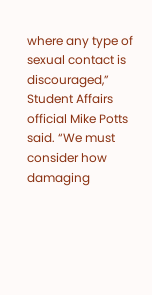where any type of sexual contact is discouraged,” Student Affairs official Mike Potts said. “We must consider how damaging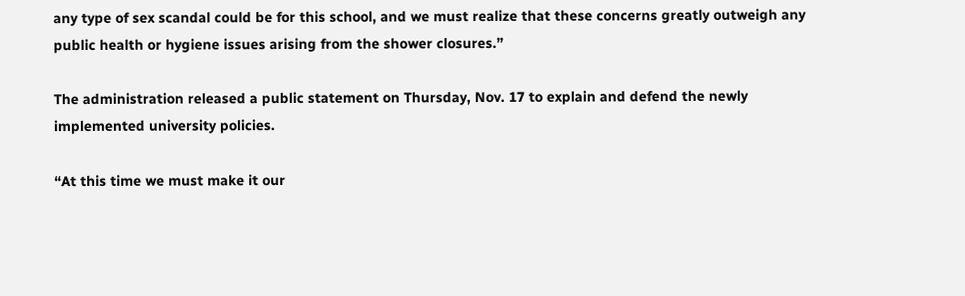any type of sex scandal could be for this school, and we must realize that these concerns greatly outweigh any public health or hygiene issues arising from the shower closures.”

The administration released a public statement on Thursday, Nov. 17 to explain and defend the newly implemented university policies.

“At this time we must make it our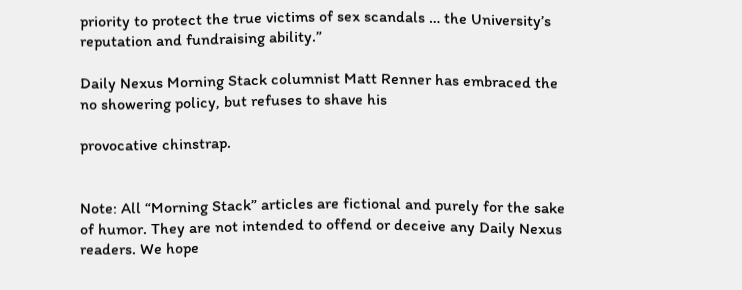priority to protect the true victims of sex scandals … the University’s reputation and fundraising ability.”

Daily Nexus Morning Stack columnist Matt Renner has embraced the no showering policy, but refuses to shave his

provocative chinstrap.


Note: All “Morning Stack” articles are fictional and purely for the sake of humor. They are not intended to offend or deceive any Daily Nexus readers. We hope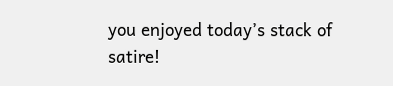you enjoyed today’s stack of satire!